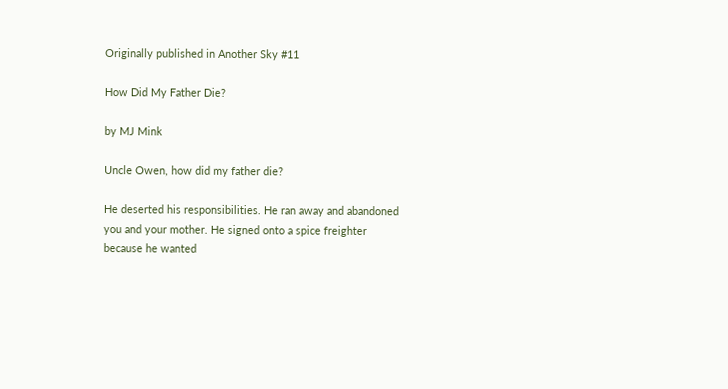Originally published in Another Sky #11

How Did My Father Die?

by MJ Mink

Uncle Owen, how did my father die?

He deserted his responsibilities. He ran away and abandoned you and your mother. He signed onto a spice freighter because he wanted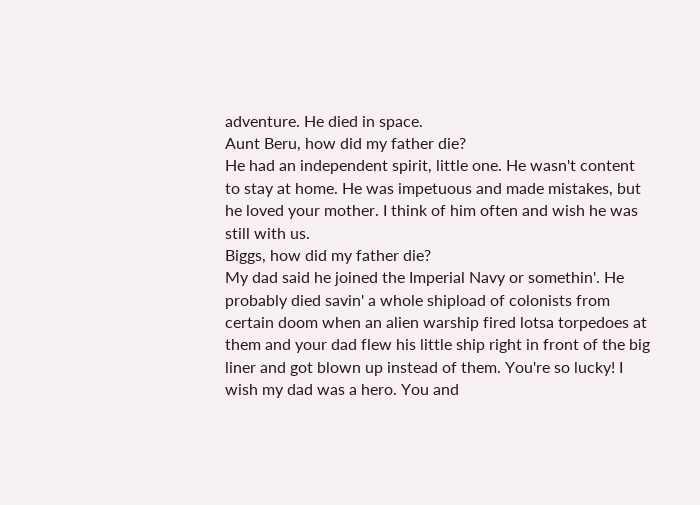adventure. He died in space.
Aunt Beru, how did my father die?
He had an independent spirit, little one. He wasn't content to stay at home. He was impetuous and made mistakes, but he loved your mother. I think of him often and wish he was still with us.
Biggs, how did my father die?
My dad said he joined the Imperial Navy or somethin'. He probably died savin' a whole shipload of colonists from certain doom when an alien warship fired lotsa torpedoes at them and your dad flew his little ship right in front of the big liner and got blown up instead of them. You're so lucky! I wish my dad was a hero. You and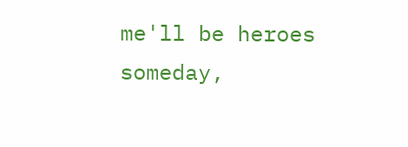me'll be heroes someday,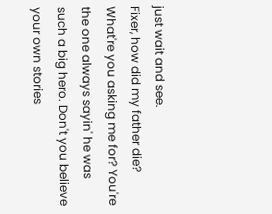just wait and see.
Fixer, how did my father die?
What're you asking me for? You're the one always sayin' he was such a big hero. Don't you believe your own stories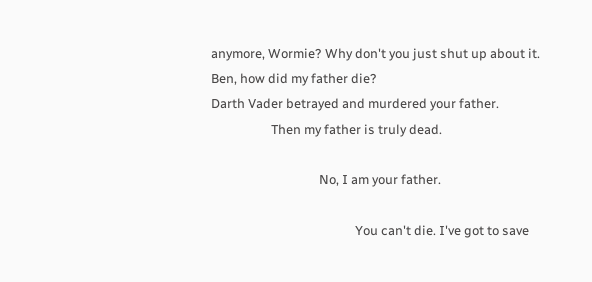anymore, Wormie? Why don't you just shut up about it.
Ben, how did my father die?
Darth Vader betrayed and murdered your father.
                    Then my father is truly dead.

                                    No, I am your father.

                                                You can't die. I've got to save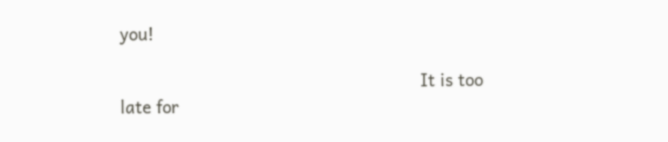you!

                                                            It is too late for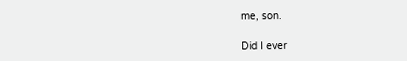me, son.

Did I ever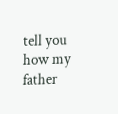tell you how my father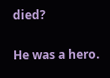died?

He was a hero.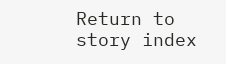Return to story index